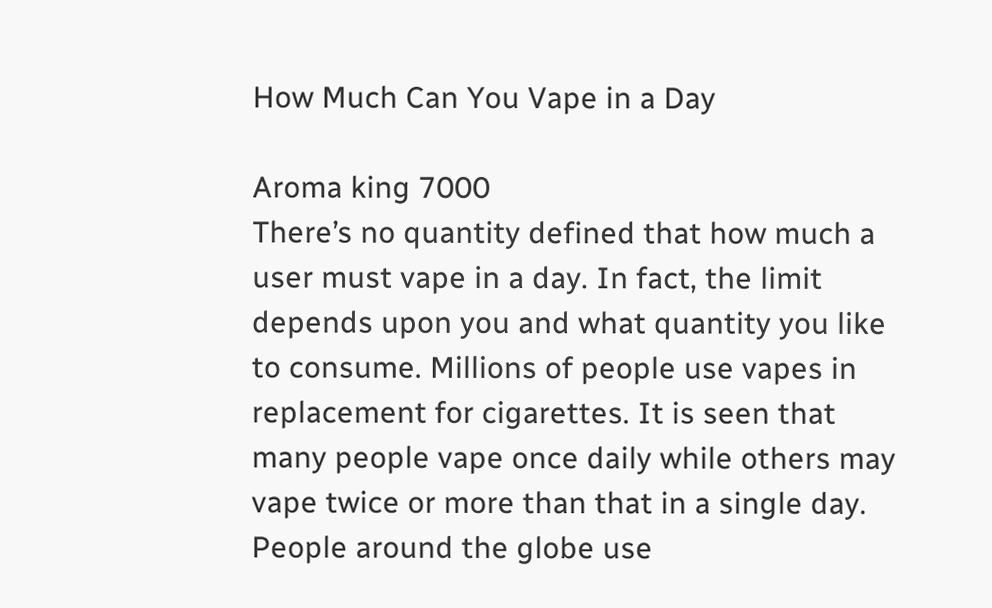How Much Can You Vape in a Day

Aroma king 7000
There’s no quantity defined that how much a user must vape in a day. In fact, the limit depends upon you and what quantity you like to consume. Millions of people use vapes in replacement for cigarettes. It is seen that many people vape once daily while others may vape twice or more than that in a single day. People around the globe use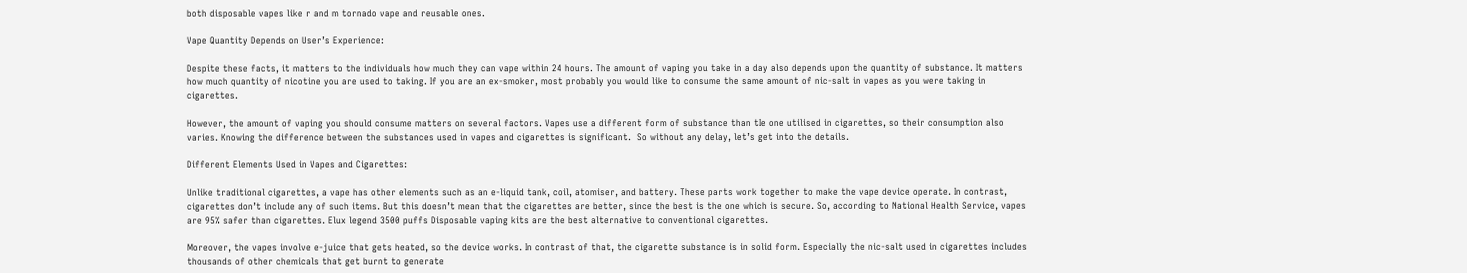both disposable vapes like r and m tornado vape and reusable ones.

Vape Quantity Depends on User’s Experience:

Despite these facts, it matters to the individuals how much they can vape within 24 hours. The amount of vaping you take in a day also depends upon the quantity of substance. It matters how much quantity of nicotine you are used to taking. If you are an ex-smoker, most probably you would like to consume the same amount of nic-salt in vapes as you were taking in cigarettes.

However, the amount of vaping you should consume matters on several factors. Vapes use a different form of substance than tIe one utilised in cigarettes, so their consumption also varies. Knowing the difference between the substances used in vapes and cigarettes is significant.  So without any delay, let’s get into the details.

Different Elements Used in Vapes and Cigarettes:

Unlike traditional cigarettes, a vape has other elements such as an e-liquid tank, coil, atomiser, and battery. These parts work together to make the vape device operate. In contrast, cigarettes don’t include any of such items. But this doesn’t mean that the cigarettes are better, since the best is the one which is secure. So, according to National Health Service, vapes are 95% safer than cigarettes. Elux legend 3500 puffs Disposable vaping kits are the best alternative to conventional cigarettes.

Moreover, the vapes involve e-juice that gets heated, so the device works. In contrast of that, the cigarette substance is in solid form. Especially the nic-salt used in cigarettes includes thousands of other chemicals that get burnt to generate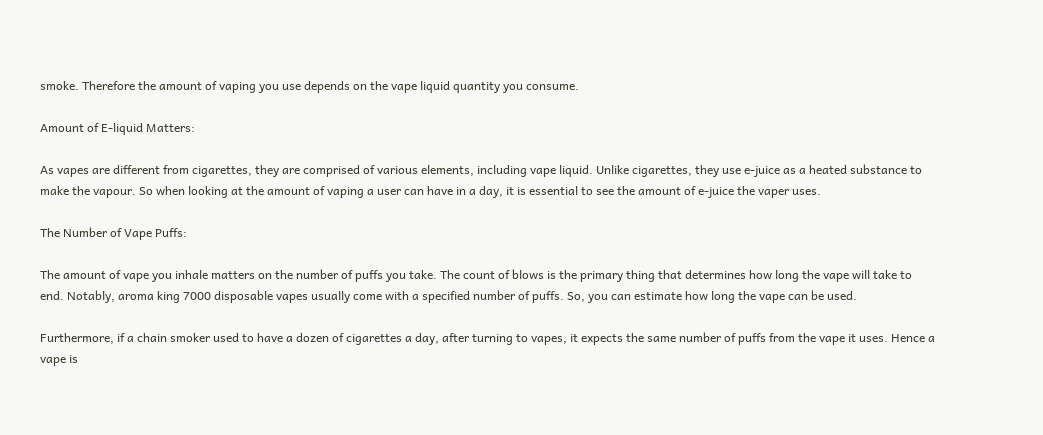smoke. Therefore the amount of vaping you use depends on the vape liquid quantity you consume.

Amount of E-liquid Matters:

As vapes are different from cigarettes, they are comprised of various elements, including vape liquid. Unlike cigarettes, they use e-juice as a heated substance to make the vapour. So when looking at the amount of vaping a user can have in a day, it is essential to see the amount of e-juice the vaper uses.

The Number of Vape Puffs:

The amount of vape you inhale matters on the number of puffs you take. The count of blows is the primary thing that determines how long the vape will take to end. Notably, aroma king 7000 disposable vapes usually come with a specified number of puffs. So, you can estimate how long the vape can be used.

Furthermore, if a chain smoker used to have a dozen of cigarettes a day, after turning to vapes, it expects the same number of puffs from the vape it uses. Hence a vape is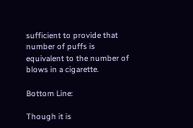sufficient to provide that number of puffs is equivalent to the number of blows in a cigarette.

Bottom Line:

Though it is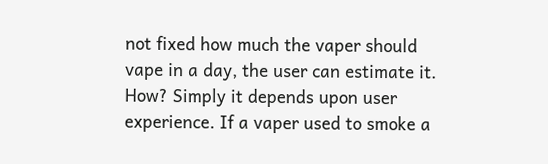not fixed how much the vaper should vape in a day, the user can estimate it. How? Simply it depends upon user experience. If a vaper used to smoke a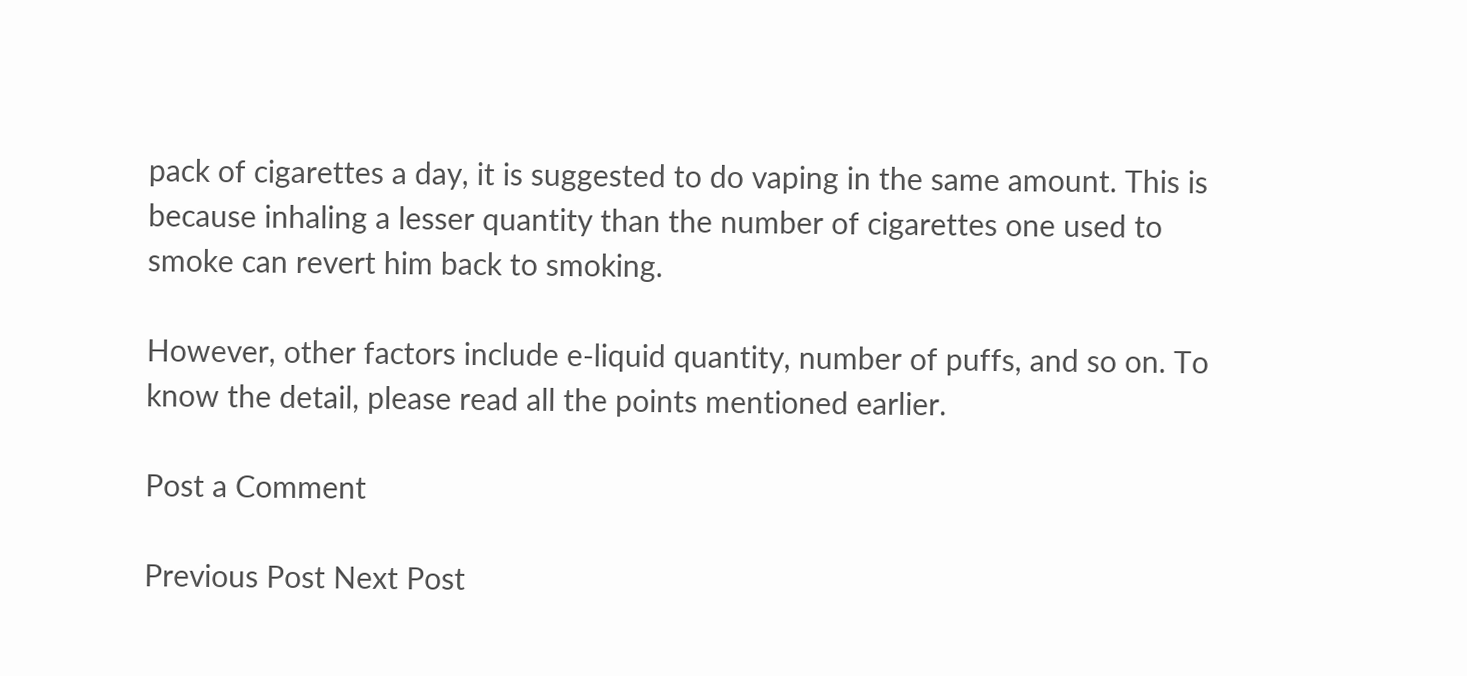pack of cigarettes a day, it is suggested to do vaping in the same amount. This is because inhaling a lesser quantity than the number of cigarettes one used to smoke can revert him back to smoking.

However, other factors include e-liquid quantity, number of puffs, and so on. To know the detail, please read all the points mentioned earlier.

Post a Comment

Previous Post Next Post